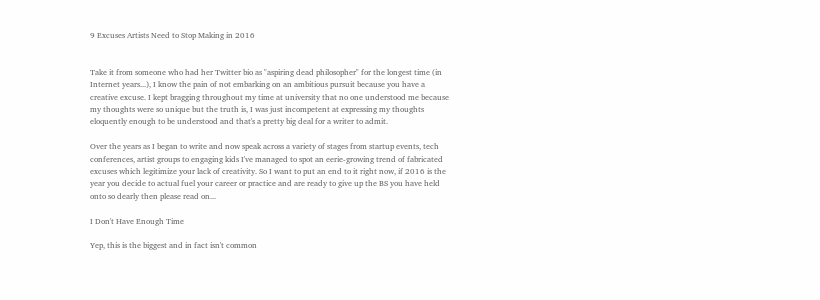9 Excuses Artists Need to Stop Making in 2016


Take it from someone who had her Twitter bio as "aspiring dead philosopher" for the longest time (in Internet years...), I know the pain of not embarking on an ambitious pursuit because you have a creative excuse. I kept bragging throughout my time at university that no one understood me because my thoughts were so unique but the truth is, I was just incompetent at expressing my thoughts eloquently enough to be understood and that's a pretty big deal for a writer to admit.

Over the years as I began to write and now speak across a variety of stages from startup events, tech conferences, artist groups to engaging kids I've managed to spot an eerie-growing trend of fabricated excuses which legitimize your lack of creativity. So I want to put an end to it right now, if 2016 is the year you decide to actual fuel your career or practice and are ready to give up the BS you have held onto so dearly then please read on...

I Don't Have Enough Time

Yep, this is the biggest and in fact isn't common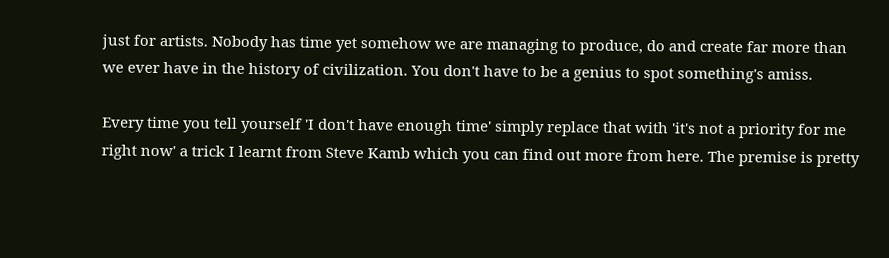just for artists. Nobody has time yet somehow we are managing to produce, do and create far more than we ever have in the history of civilization. You don't have to be a genius to spot something's amiss.

Every time you tell yourself 'I don't have enough time' simply replace that with 'it's not a priority for me right now' a trick I learnt from Steve Kamb which you can find out more from here. The premise is pretty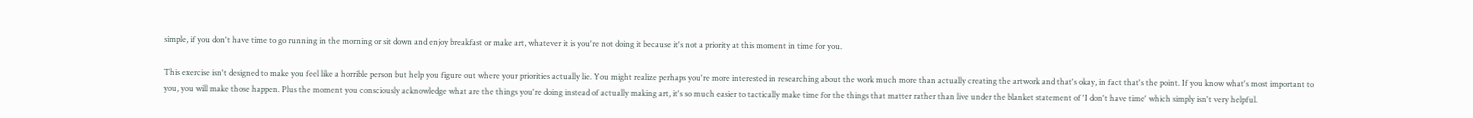simple, if you don't have time to go running in the morning or sit down and enjoy breakfast or make art, whatever it is you're not doing it because it's not a priority at this moment in time for you.

This exercise isn't designed to make you feel like a horrible person but help you figure out where your priorities actually lie. You might realize perhaps you're more interested in researching about the work much more than actually creating the artwork and that's okay, in fact that's the point. If you know what's most important to you, you will make those happen. Plus the moment you consciously acknowledge what are the things you're doing instead of actually making art, it's so much easier to tactically make time for the things that matter rather than live under the blanket statement of 'I don't have time' which simply isn't very helpful.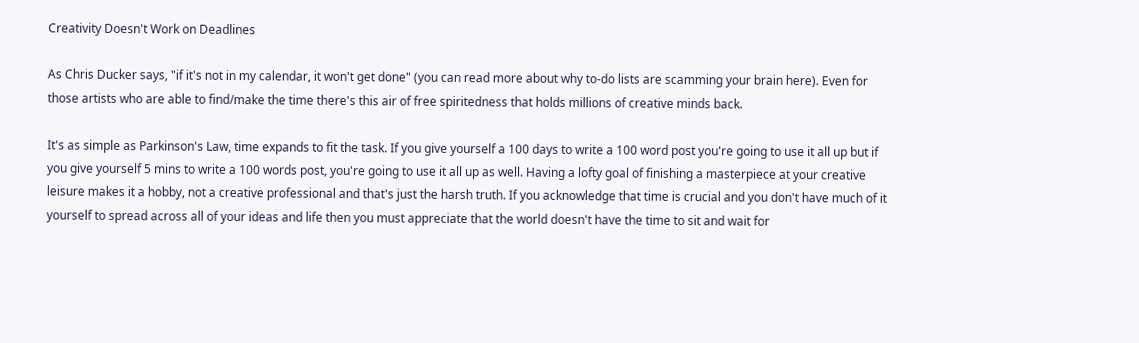Creativity Doesn't Work on Deadlines

As Chris Ducker says, "if it's not in my calendar, it won't get done" (you can read more about why to-do lists are scamming your brain here). Even for those artists who are able to find/make the time there's this air of free spiritedness that holds millions of creative minds back.

It's as simple as Parkinson's Law, time expands to fit the task. If you give yourself a 100 days to write a 100 word post you're going to use it all up but if you give yourself 5 mins to write a 100 words post, you're going to use it all up as well. Having a lofty goal of finishing a masterpiece at your creative leisure makes it a hobby, not a creative professional and that's just the harsh truth. If you acknowledge that time is crucial and you don't have much of it yourself to spread across all of your ideas and life then you must appreciate that the world doesn't have the time to sit and wait for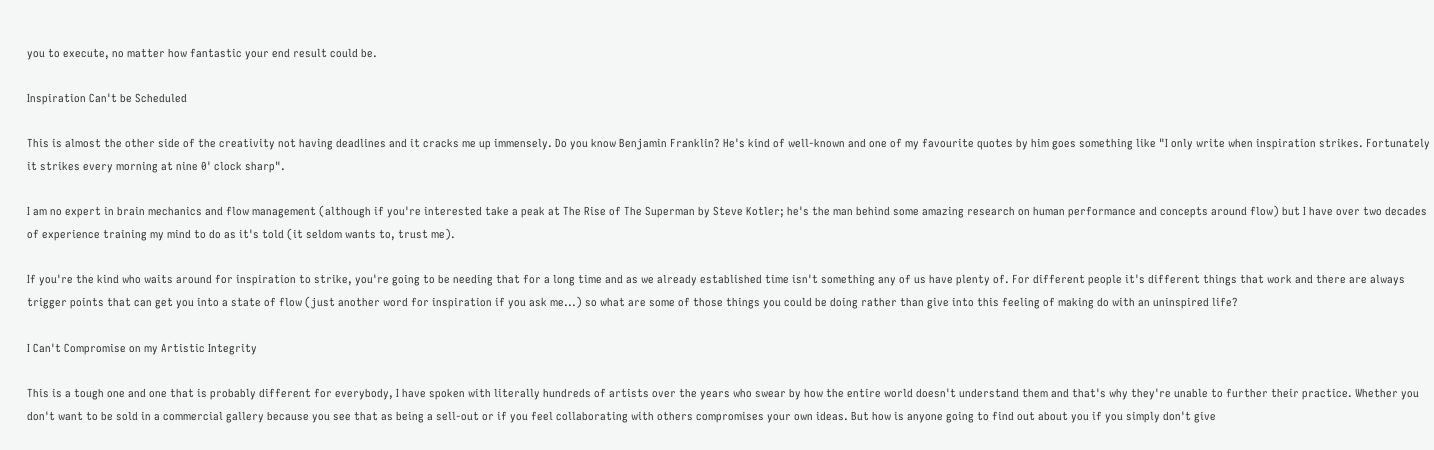you to execute, no matter how fantastic your end result could be.

Inspiration Can't be Scheduled

This is almost the other side of the creativity not having deadlines and it cracks me up immensely. Do you know Benjamin Franklin? He's kind of well-known and one of my favourite quotes by him goes something like "I only write when inspiration strikes. Fortunately it strikes every morning at nine 0' clock sharp".

I am no expert in brain mechanics and flow management (although if you're interested take a peak at The Rise of The Superman by Steve Kotler; he's the man behind some amazing research on human performance and concepts around flow) but I have over two decades of experience training my mind to do as it's told (it seldom wants to, trust me).

If you're the kind who waits around for inspiration to strike, you're going to be needing that for a long time and as we already established time isn't something any of us have plenty of. For different people it's different things that work and there are always trigger points that can get you into a state of flow (just another word for inspiration if you ask me...) so what are some of those things you could be doing rather than give into this feeling of making do with an uninspired life?

I Can't Compromise on my Artistic Integrity

This is a tough one and one that is probably different for everybody, I have spoken with literally hundreds of artists over the years who swear by how the entire world doesn't understand them and that's why they're unable to further their practice. Whether you don't want to be sold in a commercial gallery because you see that as being a sell-out or if you feel collaborating with others compromises your own ideas. But how is anyone going to find out about you if you simply don't give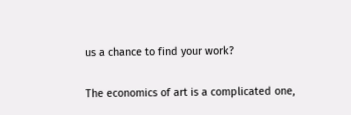us a chance to find your work?

The economics of art is a complicated one,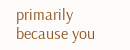primarily because you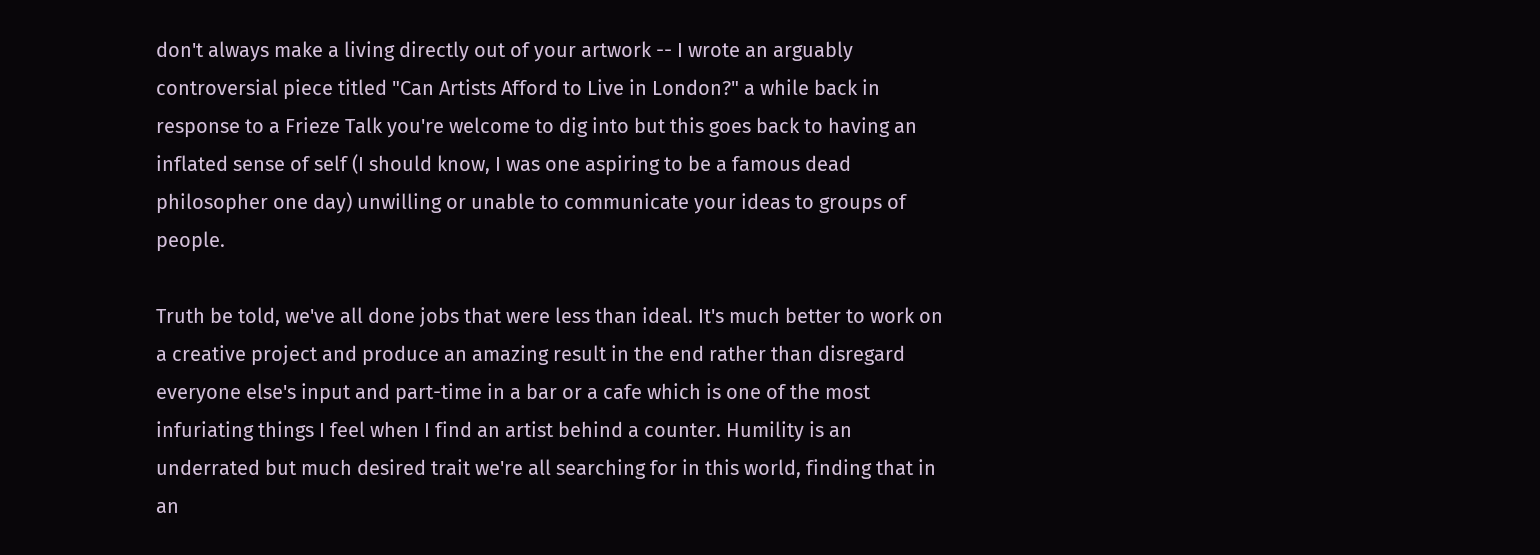don't always make a living directly out of your artwork -- I wrote an arguably controversial piece titled "Can Artists Afford to Live in London?" a while back in response to a Frieze Talk you're welcome to dig into but this goes back to having an inflated sense of self (I should know, I was one aspiring to be a famous dead philosopher one day) unwilling or unable to communicate your ideas to groups of people.

Truth be told, we've all done jobs that were less than ideal. It's much better to work on a creative project and produce an amazing result in the end rather than disregard everyone else's input and part-time in a bar or a cafe which is one of the most infuriating things I feel when I find an artist behind a counter. Humility is an underrated but much desired trait we're all searching for in this world, finding that in an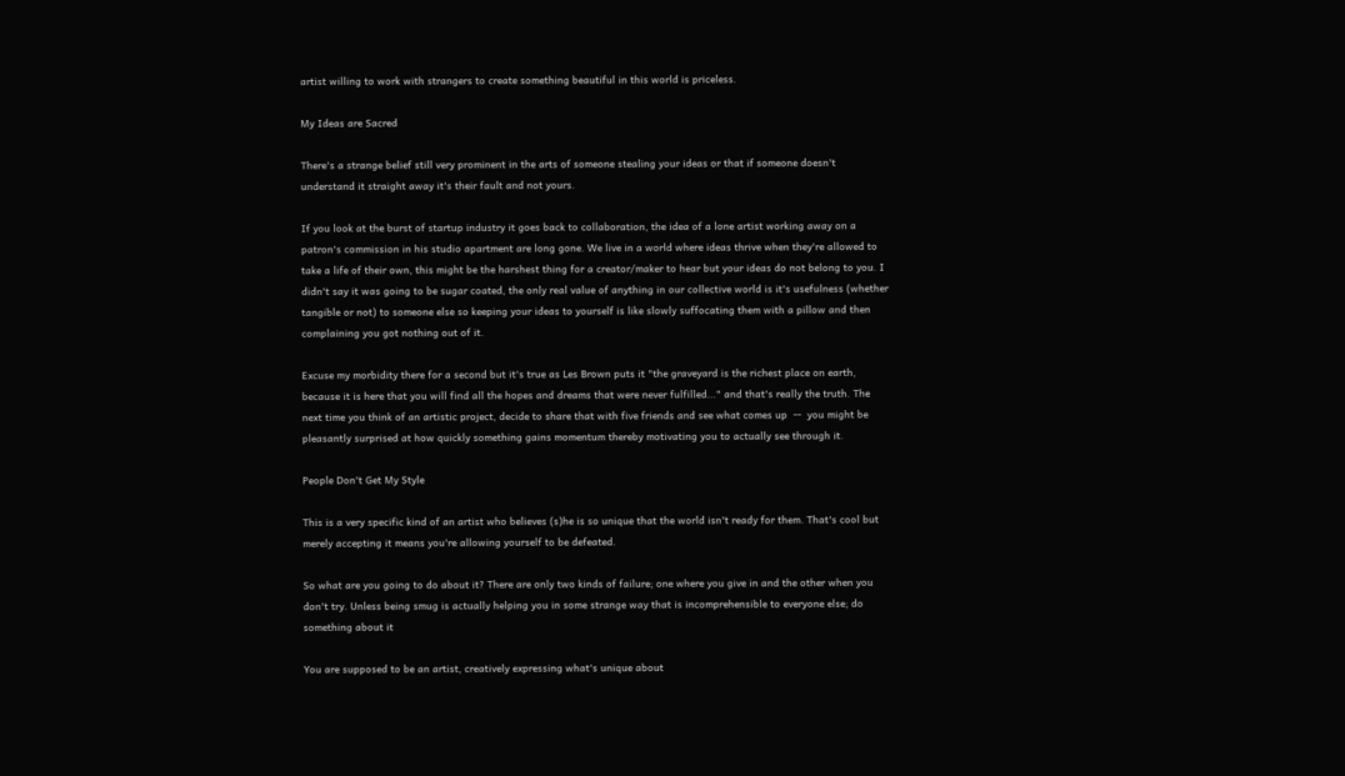artist willing to work with strangers to create something beautiful in this world is priceless.

My Ideas are Sacred

There's a strange belief still very prominent in the arts of someone stealing your ideas or that if someone doesn't understand it straight away it's their fault and not yours.

If you look at the burst of startup industry it goes back to collaboration, the idea of a lone artist working away on a patron's commission in his studio apartment are long gone. We live in a world where ideas thrive when they're allowed to take a life of their own, this might be the harshest thing for a creator/maker to hear but your ideas do not belong to you. I didn't say it was going to be sugar coated, the only real value of anything in our collective world is it's usefulness (whether tangible or not) to someone else so keeping your ideas to yourself is like slowly suffocating them with a pillow and then complaining you got nothing out of it.

Excuse my morbidity there for a second but it's true as Les Brown puts it "the graveyard is the richest place on earth, because it is here that you will find all the hopes and dreams that were never fulfilled..." and that's really the truth. The next time you think of an artistic project, decide to share that with five friends and see what comes up  --  you might be pleasantly surprised at how quickly something gains momentum thereby motivating you to actually see through it.

People Don't Get My Style

This is a very specific kind of an artist who believes (s)he is so unique that the world isn't ready for them. That's cool but merely accepting it means you're allowing yourself to be defeated.

So what are you going to do about it? There are only two kinds of failure; one where you give in and the other when you don't try. Unless being smug is actually helping you in some strange way that is incomprehensible to everyone else; do something about it

You are supposed to be an artist, creatively expressing what's unique about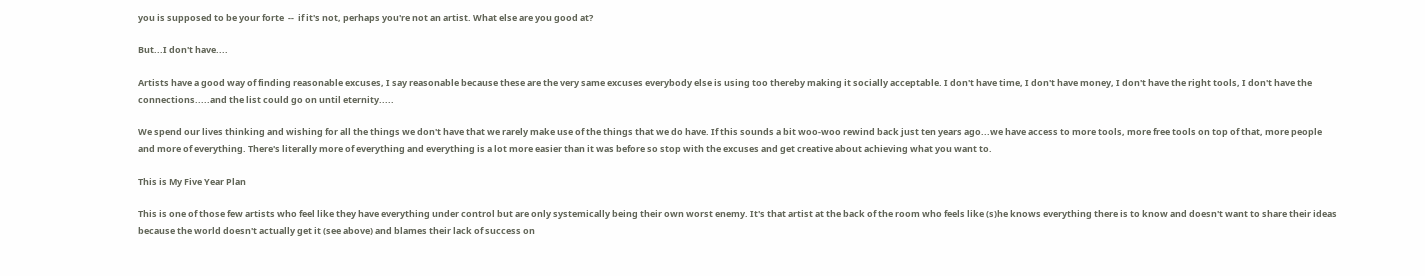you is supposed to be your forte  --  if it's not, perhaps you're not an artist. What else are you good at?

But...I don't have....

Artists have a good way of finding reasonable excuses, I say reasonable because these are the very same excuses everybody else is using too thereby making it socially acceptable. I don't have time, I don't have money, I don't have the right tools, I don't have the connections.....and the list could go on until eternity.....

We spend our lives thinking and wishing for all the things we don't have that we rarely make use of the things that we do have. If this sounds a bit woo-woo rewind back just ten years ago...we have access to more tools, more free tools on top of that, more people and more of everything. There's literally more of everything and everything is a lot more easier than it was before so stop with the excuses and get creative about achieving what you want to.

This is My Five Year Plan

This is one of those few artists who feel like they have everything under control but are only systemically being their own worst enemy. It's that artist at the back of the room who feels like (s)he knows everything there is to know and doesn't want to share their ideas because the world doesn't actually get it (see above) and blames their lack of success on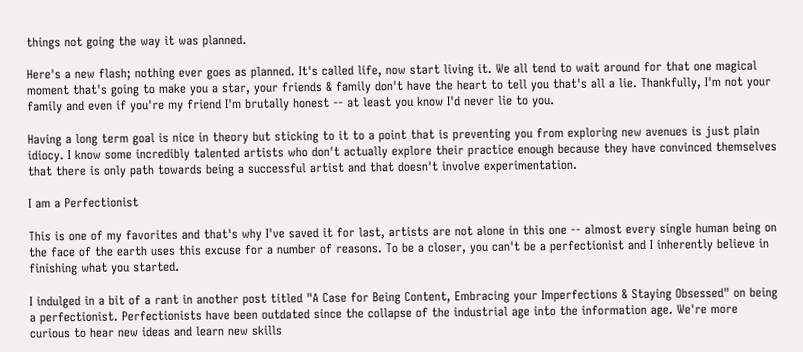things not going the way it was planned.

Here's a new flash; nothing ever goes as planned. It's called life, now start living it. We all tend to wait around for that one magical moment that's going to make you a star, your friends & family don't have the heart to tell you that's all a lie. Thankfully, I'm not your family and even if you're my friend I'm brutally honest -- at least you know I'd never lie to you.

Having a long term goal is nice in theory but sticking to it to a point that is preventing you from exploring new avenues is just plain idiocy. I know some incredibly talented artists who don't actually explore their practice enough because they have convinced themselves that there is only path towards being a successful artist and that doesn't involve experimentation.

I am a Perfectionist

This is one of my favorites and that's why I've saved it for last, artists are not alone in this one -- almost every single human being on the face of the earth uses this excuse for a number of reasons. To be a closer, you can't be a perfectionist and I inherently believe in finishing what you started.

I indulged in a bit of a rant in another post titled "A Case for Being Content, Embracing your Imperfections & Staying Obsessed" on being a perfectionist. Perfectionists have been outdated since the collapse of the industrial age into the information age. We're more curious to hear new ideas and learn new skills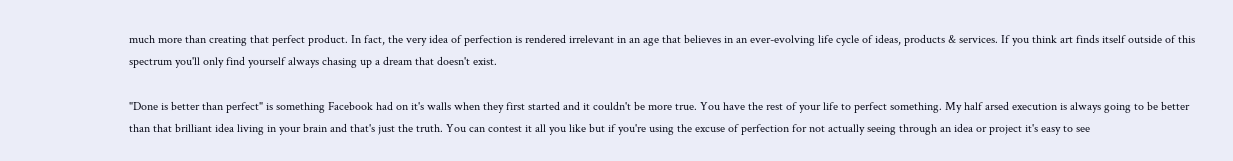much more than creating that perfect product. In fact, the very idea of perfection is rendered irrelevant in an age that believes in an ever-evolving life cycle of ideas, products & services. If you think art finds itself outside of this spectrum you'll only find yourself always chasing up a dream that doesn't exist.

"Done is better than perfect" is something Facebook had on it's walls when they first started and it couldn't be more true. You have the rest of your life to perfect something. My half arsed execution is always going to be better than that brilliant idea living in your brain and that's just the truth. You can contest it all you like but if you're using the excuse of perfection for not actually seeing through an idea or project it's easy to see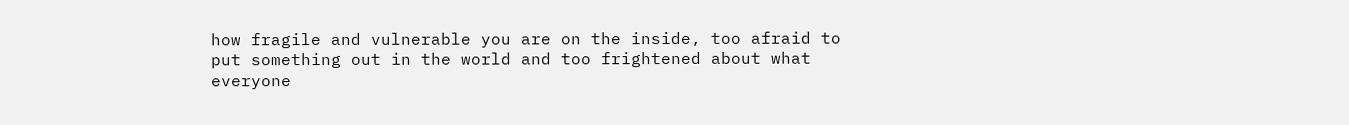how fragile and vulnerable you are on the inside, too afraid to put something out in the world and too frightened about what everyone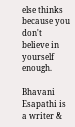else thinks because you don't believe in yourself enough.

Bhavani Esapathi is a writer &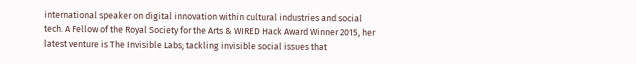international speaker on digital innovation within cultural industries and social tech. A Fellow of the Royal Society for the Arts & WIRED Hack Award Winner 2015, her latest venture is The Invisible Labs; tackling invisible social issues that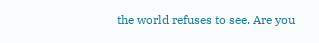the world refuses to see. Are you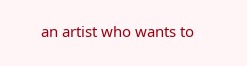an artist who wants to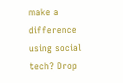make a difference using social tech? Drop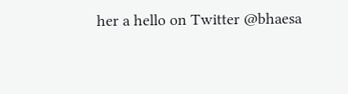her a hello on Twitter @bhaesa